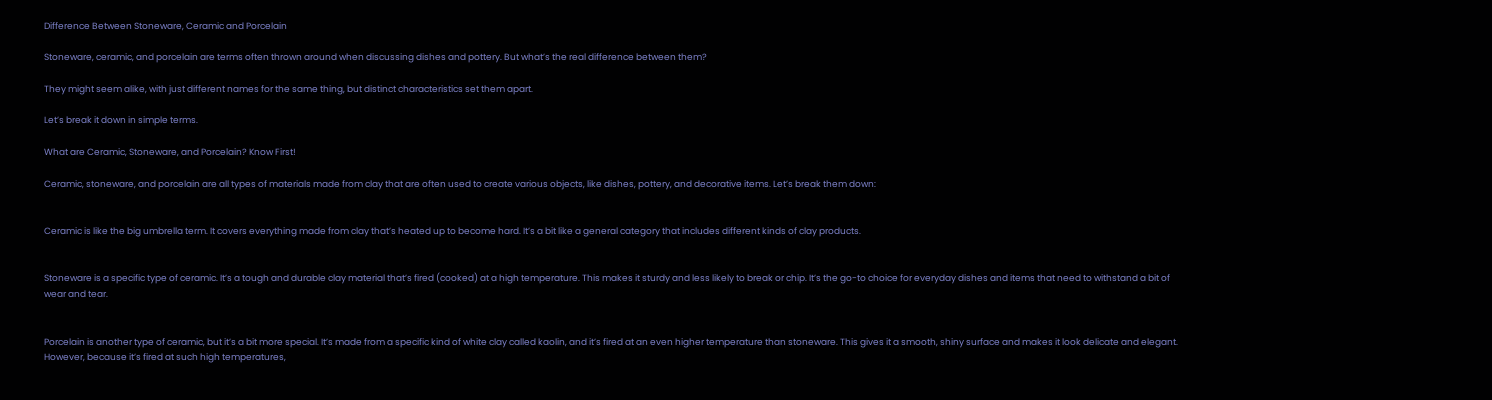Difference Between Stoneware, Ceramic and Porcelain

Stoneware, ceramic, and porcelain are terms often thrown around when discussing dishes and pottery. But what’s the real difference between them?

They might seem alike, with just different names for the same thing, but distinct characteristics set them apart.

Let’s break it down in simple terms.

What are Ceramic, Stoneware, and Porcelain? Know First!

Ceramic, stoneware, and porcelain are all types of materials made from clay that are often used to create various objects, like dishes, pottery, and decorative items. Let’s break them down:


Ceramic is like the big umbrella term. It covers everything made from clay that’s heated up to become hard. It’s a bit like a general category that includes different kinds of clay products.


Stoneware is a specific type of ceramic. It’s a tough and durable clay material that’s fired (cooked) at a high temperature. This makes it sturdy and less likely to break or chip. It’s the go-to choice for everyday dishes and items that need to withstand a bit of wear and tear.


Porcelain is another type of ceramic, but it’s a bit more special. It’s made from a specific kind of white clay called kaolin, and it’s fired at an even higher temperature than stoneware. This gives it a smooth, shiny surface and makes it look delicate and elegant. However, because it’s fired at such high temperatures,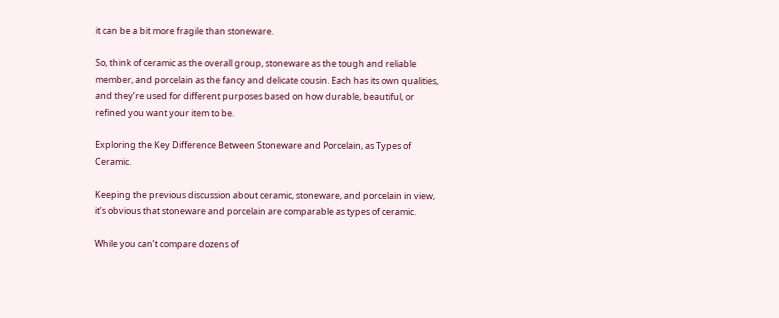it can be a bit more fragile than stoneware.

So, think of ceramic as the overall group, stoneware as the tough and reliable member, and porcelain as the fancy and delicate cousin. Each has its own qualities, and they’re used for different purposes based on how durable, beautiful, or refined you want your item to be.

Exploring the Key Difference Between Stoneware and Porcelain, as Types of Ceramic.

Keeping the previous discussion about ceramic, stoneware, and porcelain in view, it’s obvious that stoneware and porcelain are comparable as types of ceramic.

While you can’t compare dozens of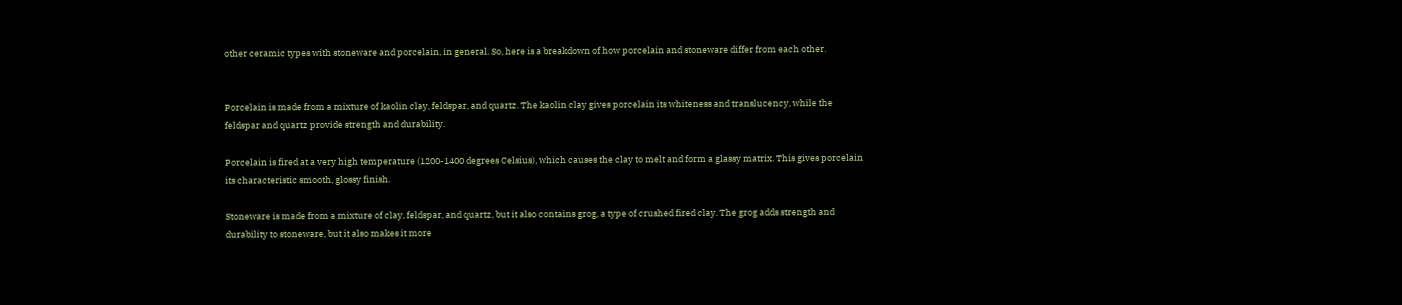other ceramic types with stoneware and porcelain, in general. So, here is a breakdown of how porcelain and stoneware differ from each other.


Porcelain is made from a mixture of kaolin clay, feldspar, and quartz. The kaolin clay gives porcelain its whiteness and translucency, while the feldspar and quartz provide strength and durability.

Porcelain is fired at a very high temperature (1200-1400 degrees Celsius), which causes the clay to melt and form a glassy matrix. This gives porcelain its characteristic smooth, glossy finish.

Stoneware is made from a mixture of clay, feldspar, and quartz, but it also contains grog, a type of crushed fired clay. The grog adds strength and durability to stoneware, but it also makes it more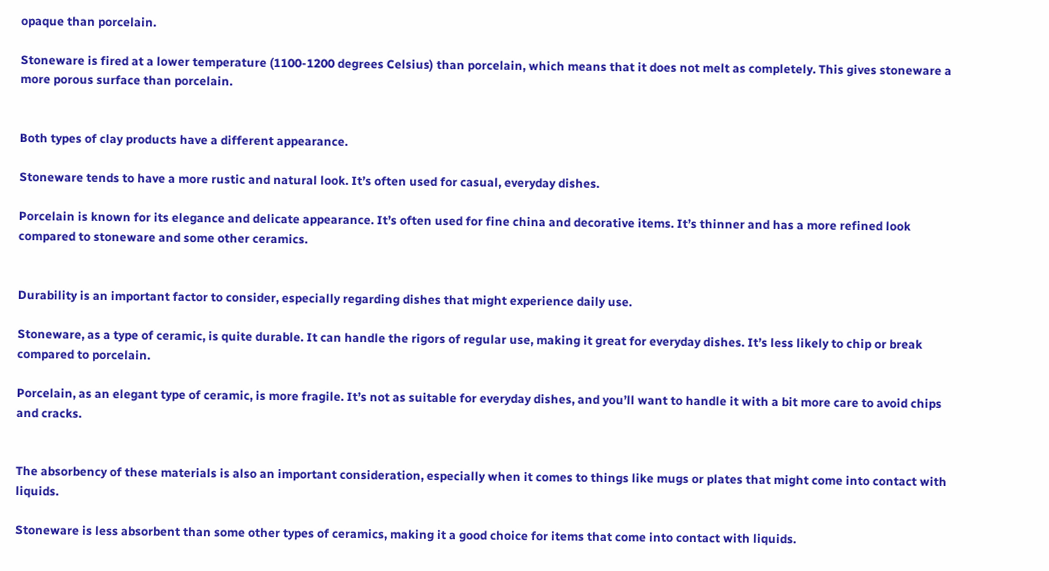opaque than porcelain.

Stoneware is fired at a lower temperature (1100-1200 degrees Celsius) than porcelain, which means that it does not melt as completely. This gives stoneware a more porous surface than porcelain.


Both types of clay products have a different appearance.

Stoneware tends to have a more rustic and natural look. It’s often used for casual, everyday dishes.

Porcelain is known for its elegance and delicate appearance. It’s often used for fine china and decorative items. It’s thinner and has a more refined look compared to stoneware and some other ceramics.


Durability is an important factor to consider, especially regarding dishes that might experience daily use.

Stoneware, as a type of ceramic, is quite durable. It can handle the rigors of regular use, making it great for everyday dishes. It’s less likely to chip or break compared to porcelain.

Porcelain, as an elegant type of ceramic, is more fragile. It’s not as suitable for everyday dishes, and you’ll want to handle it with a bit more care to avoid chips and cracks.


The absorbency of these materials is also an important consideration, especially when it comes to things like mugs or plates that might come into contact with liquids.

Stoneware is less absorbent than some other types of ceramics, making it a good choice for items that come into contact with liquids.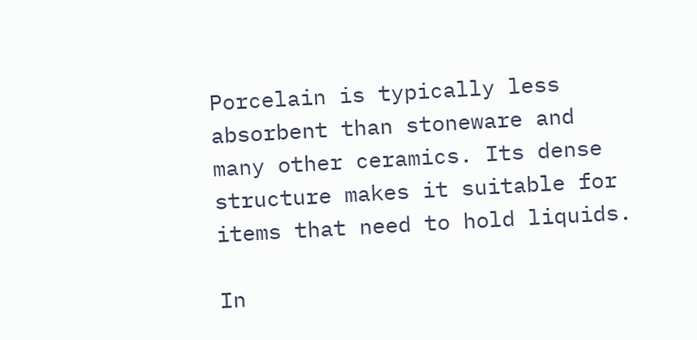Porcelain is typically less absorbent than stoneware and many other ceramics. Its dense structure makes it suitable for items that need to hold liquids.

In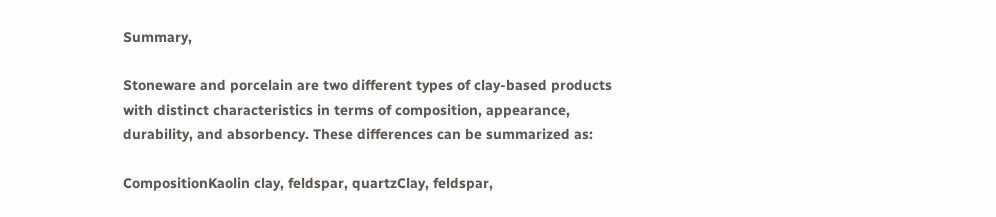Summary,

Stoneware and porcelain are two different types of clay-based products with distinct characteristics in terms of composition, appearance, durability, and absorbency. These differences can be summarized as:

CompositionKaolin clay, feldspar, quartzClay, feldspar,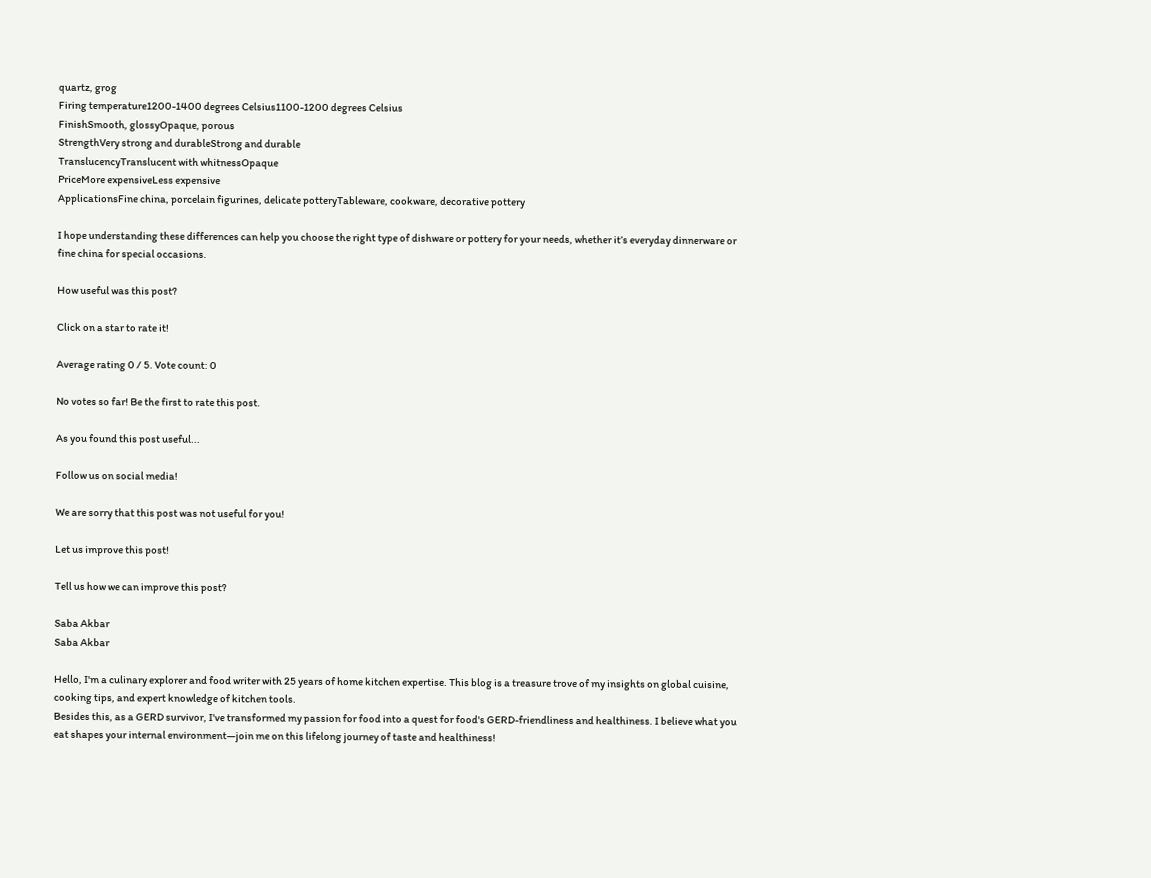quartz, grog
Firing temperature1200-1400 degrees Celsius1100-1200 degrees Celsius
FinishSmooth, glossyOpaque, porous
StrengthVery strong and durableStrong and durable
TranslucencyTranslucent with whitnessOpaque
PriceMore expensiveLess expensive
ApplicationsFine china, porcelain figurines, delicate potteryTableware, cookware, decorative pottery

I hope understanding these differences can help you choose the right type of dishware or pottery for your needs, whether it’s everyday dinnerware or fine china for special occasions.

How useful was this post?

Click on a star to rate it!

Average rating 0 / 5. Vote count: 0

No votes so far! Be the first to rate this post.

As you found this post useful...

Follow us on social media!

We are sorry that this post was not useful for you!

Let us improve this post!

Tell us how we can improve this post?

Saba Akbar
Saba Akbar

Hello, I'm a culinary explorer and food writer with 25 years of home kitchen expertise. This blog is a treasure trove of my insights on global cuisine, cooking tips, and expert knowledge of kitchen tools.
Besides this, as a GERD survivor, I've transformed my passion for food into a quest for food's GERD-friendliness and healthiness. I believe what you eat shapes your internal environment—join me on this lifelong journey of taste and healthiness!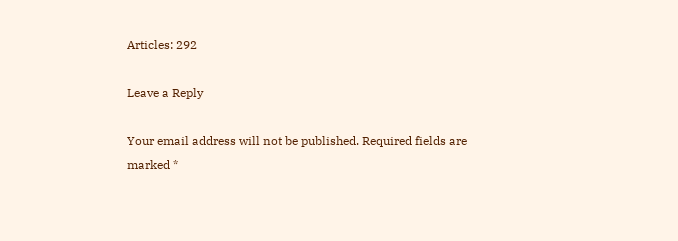Articles: 292

Leave a Reply

Your email address will not be published. Required fields are marked *